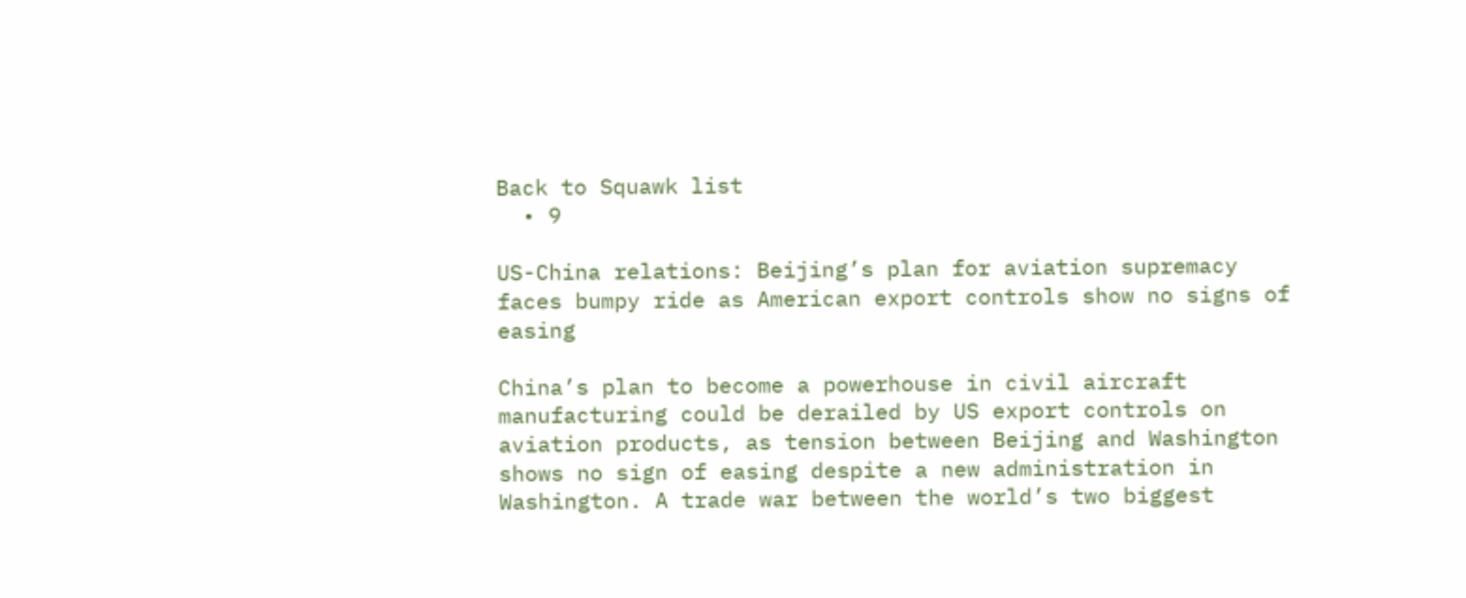Back to Squawk list
  • 9

US-China relations: Beijing’s plan for aviation supremacy faces bumpy ride as American export controls show no signs of easing

China’s plan to become a powerhouse in civil aircraft manufacturing could be derailed by US export controls on aviation products, as tension between Beijing and Washington shows no sign of easing despite a new administration in Washington. A trade war between the world’s two biggest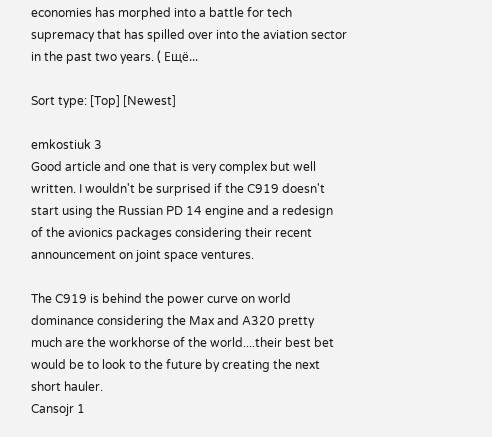economies has morphed into a battle for tech supremacy that has spilled over into the aviation sector in the past two years. ( Ещё...

Sort type: [Top] [Newest]

emkostiuk 3
Good article and one that is very complex but well written. I wouldn't be surprised if the C919 doesn't start using the Russian PD 14 engine and a redesign of the avionics packages considering their recent announcement on joint space ventures.

The C919 is behind the power curve on world dominance considering the Max and A320 pretty much are the workhorse of the world....their best bet would be to look to the future by creating the next short hauler.
Cansojr 1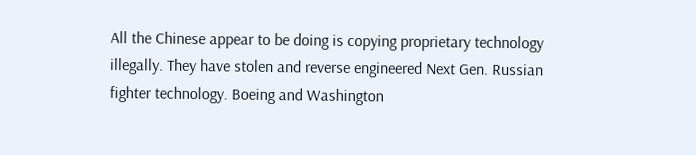All the Chinese appear to be doing is copying proprietary technology illegally. They have stolen and reverse engineered Next Gen. Russian fighter technology. Boeing and Washington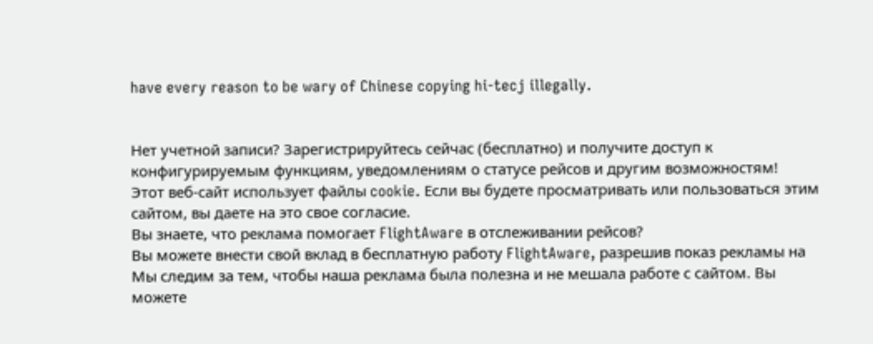have every reason to be wary of Chinese copying hi-tecj illegally.


Нет учетной записи? Зарегистрируйтесь сейчас (бесплатно) и получите доступ к конфигурируемым функциям, уведомлениям о статусе рейсов и другим возможностям!
Этот веб-сайт использует файлы cookie. Если вы будете просматривать или пользоваться этим сайтом, вы даете на это свое согласие.
Вы знаете, что реклама помогает FlightAware в отслеживании рейсов?
Вы можете внести свой вклад в бесплатную работу FlightAware, разрешив показ рекламы на Мы следим за тем, чтобы наша реклама была полезна и не мешала работе с сайтом. Вы можете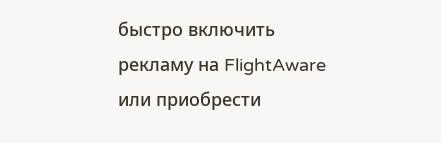быстро включить рекламу на FlightAware или приобрести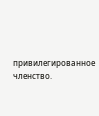привилегированное членство.